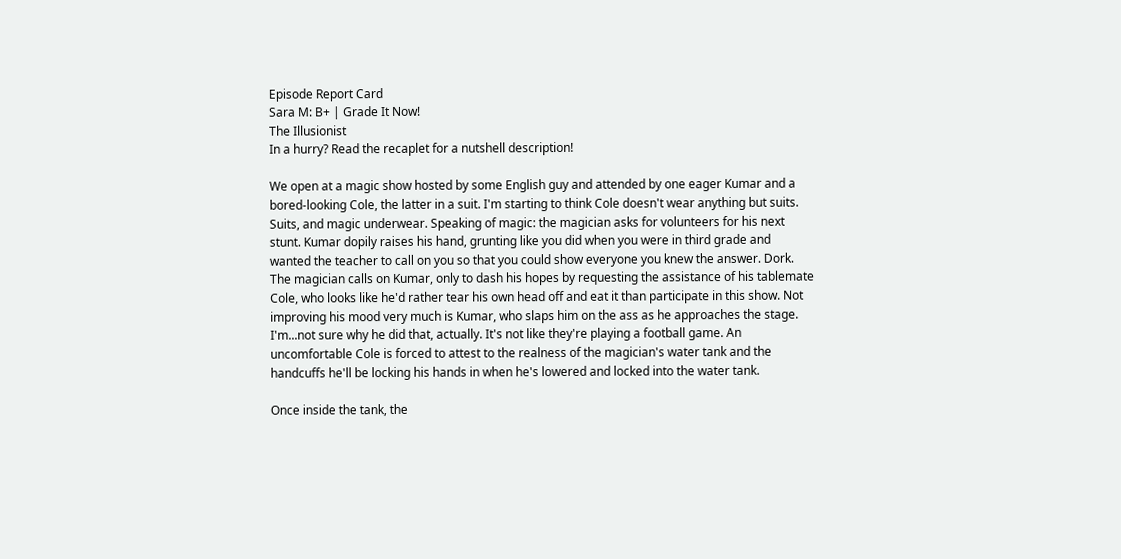Episode Report Card
Sara M: B+ | Grade It Now!
The Illusionist
In a hurry? Read the recaplet for a nutshell description!

We open at a magic show hosted by some English guy and attended by one eager Kumar and a bored-looking Cole, the latter in a suit. I'm starting to think Cole doesn't wear anything but suits. Suits, and magic underwear. Speaking of magic: the magician asks for volunteers for his next stunt. Kumar dopily raises his hand, grunting like you did when you were in third grade and wanted the teacher to call on you so that you could show everyone you knew the answer. Dork. The magician calls on Kumar, only to dash his hopes by requesting the assistance of his tablemate Cole, who looks like he'd rather tear his own head off and eat it than participate in this show. Not improving his mood very much is Kumar, who slaps him on the ass as he approaches the stage. I'm...not sure why he did that, actually. It's not like they're playing a football game. An uncomfortable Cole is forced to attest to the realness of the magician's water tank and the handcuffs he'll be locking his hands in when he's lowered and locked into the water tank.

Once inside the tank, the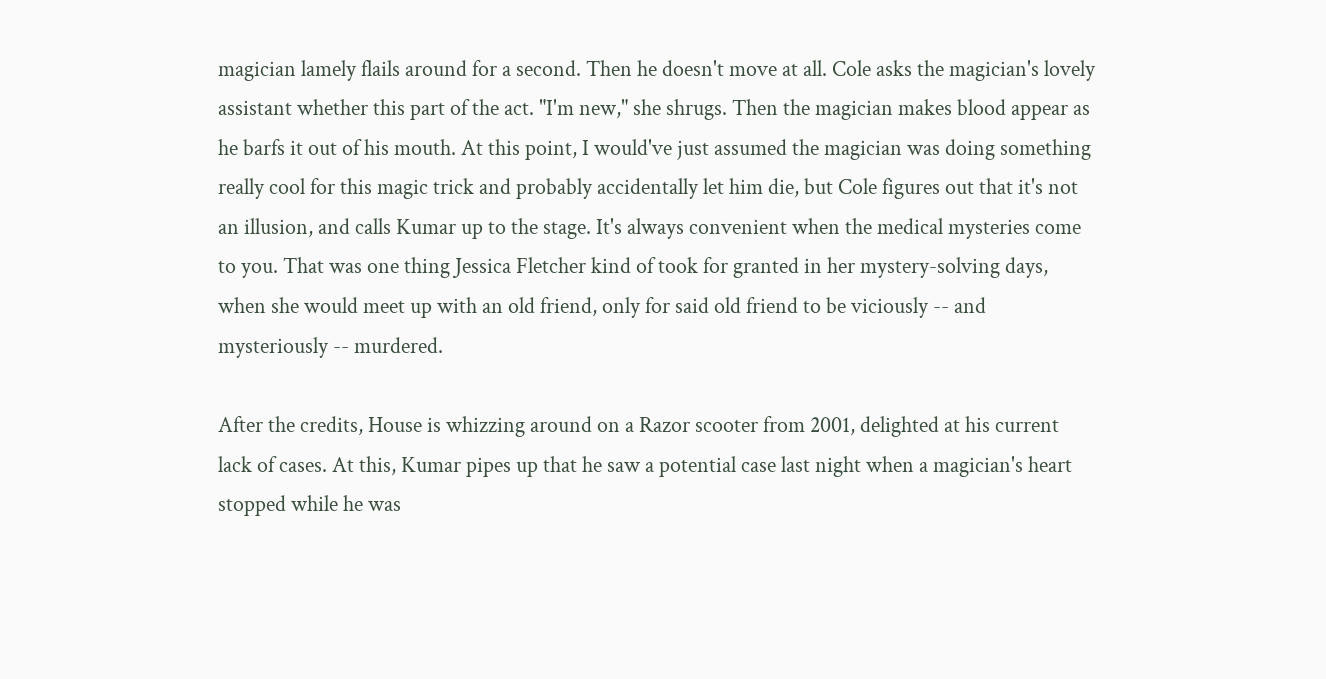magician lamely flails around for a second. Then he doesn't move at all. Cole asks the magician's lovely assistant whether this part of the act. "I'm new," she shrugs. Then the magician makes blood appear as he barfs it out of his mouth. At this point, I would've just assumed the magician was doing something really cool for this magic trick and probably accidentally let him die, but Cole figures out that it's not an illusion, and calls Kumar up to the stage. It's always convenient when the medical mysteries come to you. That was one thing Jessica Fletcher kind of took for granted in her mystery-solving days, when she would meet up with an old friend, only for said old friend to be viciously -- and mysteriously -- murdered.

After the credits, House is whizzing around on a Razor scooter from 2001, delighted at his current lack of cases. At this, Kumar pipes up that he saw a potential case last night when a magician's heart stopped while he was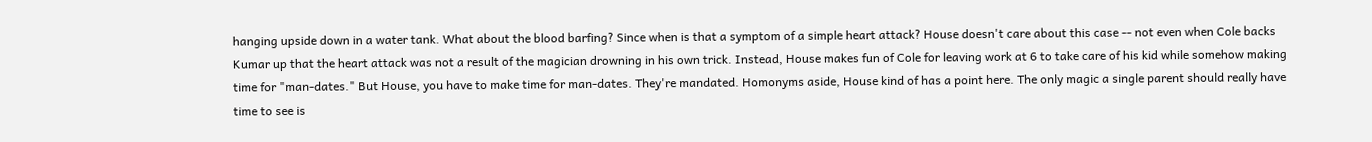hanging upside down in a water tank. What about the blood barfing? Since when is that a symptom of a simple heart attack? House doesn't care about this case -- not even when Cole backs Kumar up that the heart attack was not a result of the magician drowning in his own trick. Instead, House makes fun of Cole for leaving work at 6 to take care of his kid while somehow making time for "man-dates." But House, you have to make time for man-dates. They're mandated. Homonyms aside, House kind of has a point here. The only magic a single parent should really have time to see is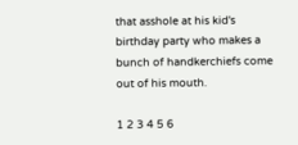that asshole at his kid's birthday party who makes a bunch of handkerchiefs come out of his mouth.

1 2 3 4 5 6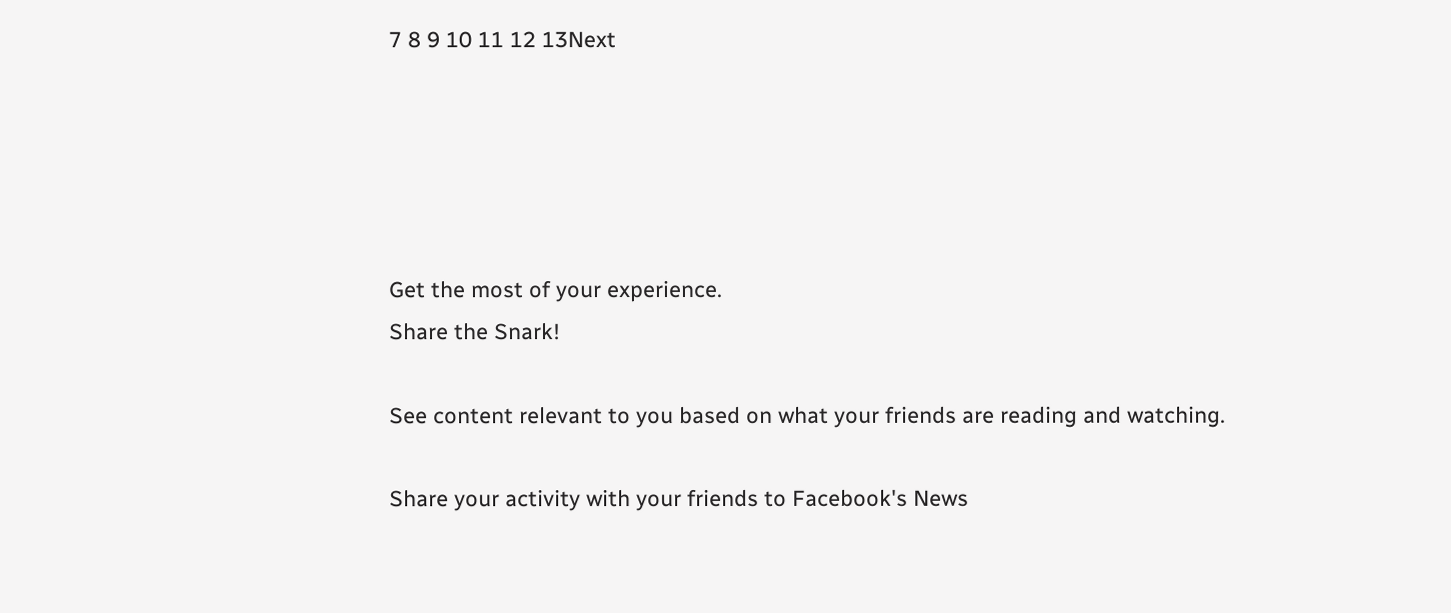7 8 9 10 11 12 13Next





Get the most of your experience.
Share the Snark!

See content relevant to you based on what your friends are reading and watching.

Share your activity with your friends to Facebook's News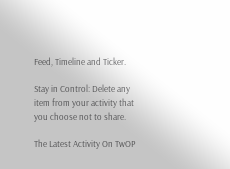Feed, Timeline and Ticker.

Stay in Control: Delete any item from your activity that you choose not to share.

The Latest Activity On TwOP